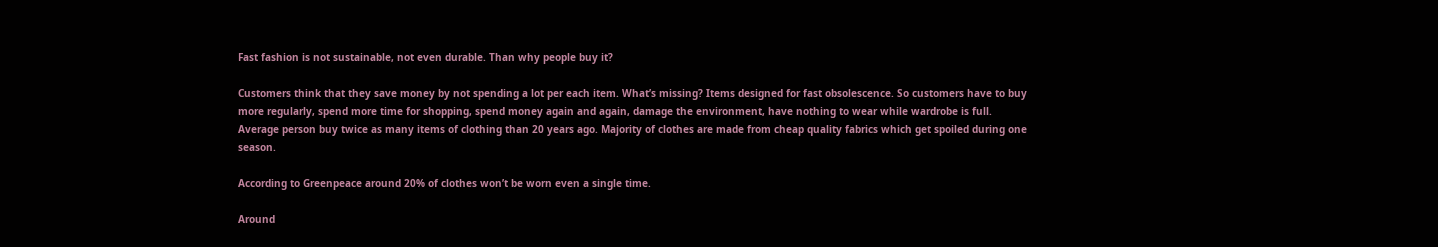Fast fashion is not sustainable, not even durable. Than why people buy it?

Customers think that they save money by not spending a lot per each item. What’s missing? Items designed for fast obsolescence. So customers have to buy more regularly, spend more time for shopping, spend money again and again, damage the environment, have nothing to wear while wardrobe is full. Average person buy twice as many items of clothing than 20 years ago. Majority of clothes are made from cheap quality fabrics which get spoiled during one season.

According to Greenpeace around 20% of clothes won’t be worn even a single time.

Around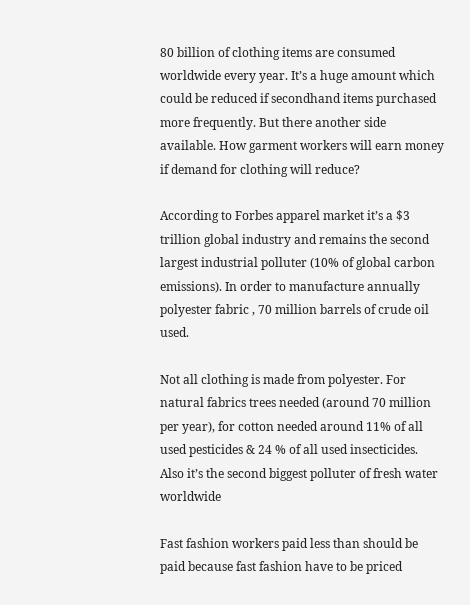80 billion of clothing items are consumed worldwide every year. It’s a huge amount which could be reduced if secondhand items purchased more frequently. But there another side available. How garment workers will earn money if demand for clothing will reduce?

According to Forbes apparel market it’s a $3 trillion global industry and remains the second largest industrial polluter (10% of global carbon emissions). In order to manufacture annually polyester fabric , 70 million barrels of crude oil used.

Not all clothing is made from polyester. For natural fabrics trees needed (around 70 million per year), for cotton needed around 11% of all used pesticides & 24 % of all used insecticides. Also it’s the second biggest polluter of fresh water worldwide

Fast fashion workers paid less than should be paid because fast fashion have to be priced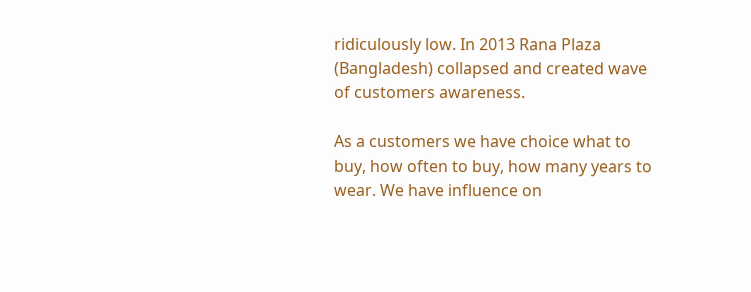ridiculously low. In 2013 Rana Plaza (Bangladesh) collapsed and created wave of customers awareness.

As a customers we have choice what to buy, how often to buy, how many years to wear. We have influence on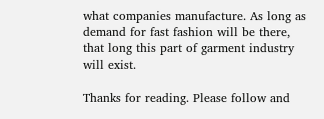what companies manufacture. As long as demand for fast fashion will be there, that long this part of garment industry will exist.

Thanks for reading. Please follow and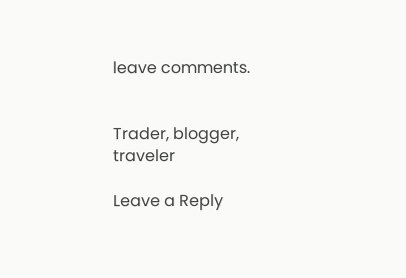leave comments.


Trader, blogger, traveler

Leave a Reply